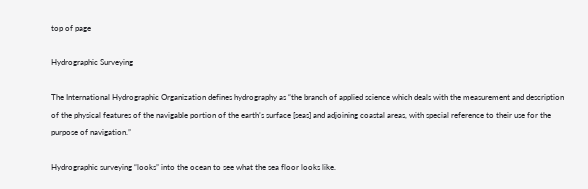top of page

Hydrographic Surveying

The International Hydrographic Organization defines hydrography as “the branch of applied science which deals with the measurement and description of the physical features of the navigable portion of the earth’s surface [seas] and adjoining coastal areas, with special reference to their use for the purpose of navigation.”

Hydrographic surveying “looks” into the ocean to see what the sea floor looks like.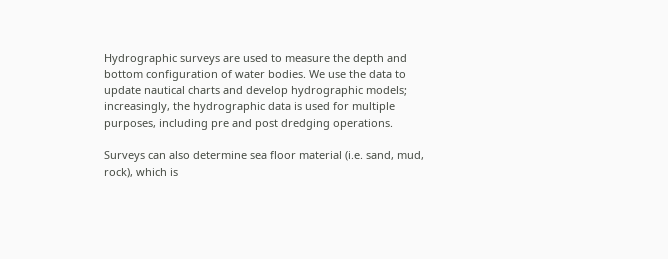Hydrographic surveys are used to measure the depth and bottom configuration of water bodies. We use the data to update nautical charts and develop hydrographic models; increasingly, the hydrographic data is used for multiple purposes, including pre and post dredging operations.

Surveys can also determine sea floor material (i.e. sand, mud, rock), which is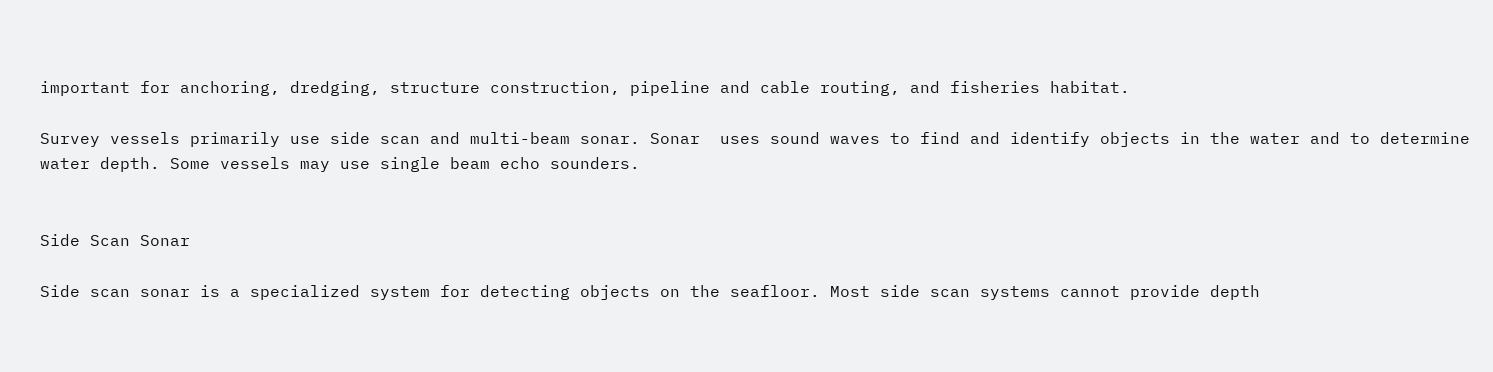important for anchoring, dredging, structure construction, pipeline and cable routing, and fisheries habitat.

Survey vessels primarily use side scan and multi-beam sonar. Sonar  uses sound waves to find and identify objects in the water and to determine water depth. Some vessels may use single beam echo sounders.


Side Scan Sonar

Side scan sonar is a specialized system for detecting objects on the seafloor. Most side scan systems cannot provide depth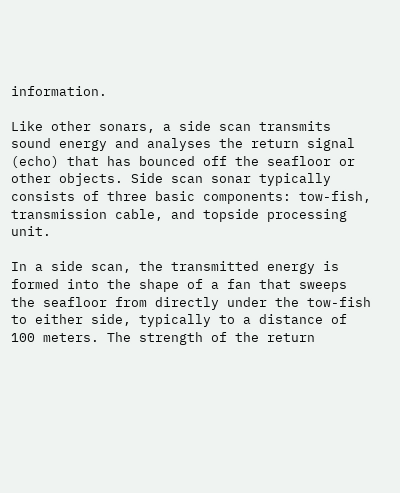information.

Like other sonars, a side scan transmits sound energy and analyses the return signal (echo) that has bounced off the seafloor or other objects. Side scan sonar typically consists of three basic components: tow-fish, transmission cable, and topside processing unit.

In a side scan, the transmitted energy is formed into the shape of a fan that sweeps the seafloor from directly under the tow-fish to either side, typically to a distance of 100 meters. The strength of the return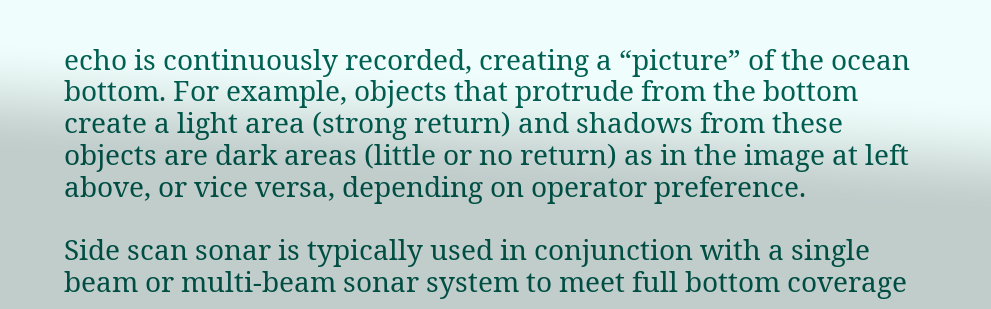echo is continuously recorded, creating a “picture” of the ocean bottom. For example, objects that protrude from the bottom create a light area (strong return) and shadows from these objects are dark areas (little or no return) as in the image at left above, or vice versa, depending on operator preference.

Side scan sonar is typically used in conjunction with a single beam or multi-beam sonar system to meet full bottom coverage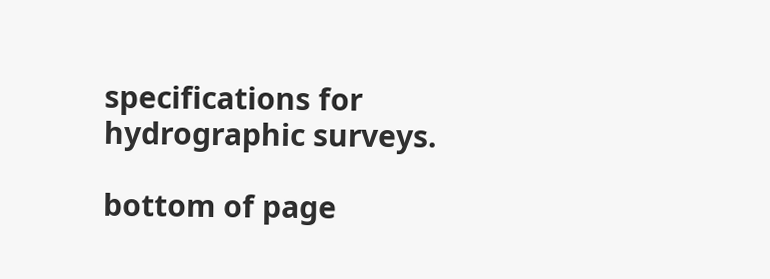specifications for hydrographic surveys.

bottom of page